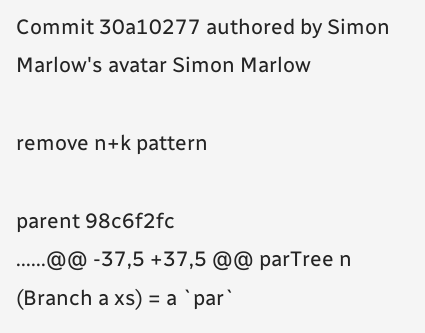Commit 30a10277 authored by Simon Marlow's avatar Simon Marlow

remove n+k pattern

parent 98c6f2fc
......@@ -37,5 +37,5 @@ parTree n (Branch a xs) = a `par`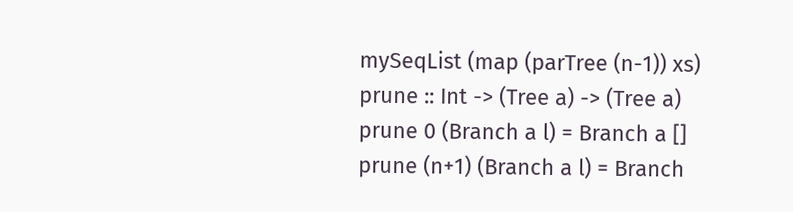mySeqList (map (parTree (n-1)) xs)
prune :: Int -> (Tree a) -> (Tree a)
prune 0 (Branch a l) = Branch a []
prune (n+1) (Branch a l) = Branch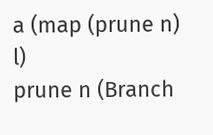a (map (prune n) l)
prune n (Branch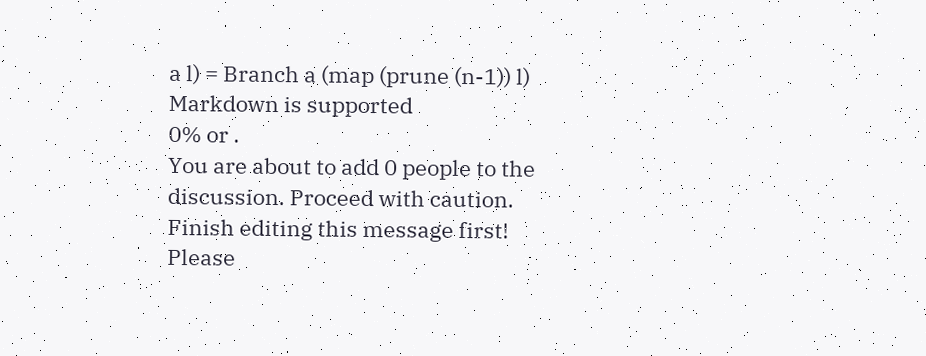a l) = Branch a (map (prune (n-1)) l)
Markdown is supported
0% or .
You are about to add 0 people to the discussion. Proceed with caution.
Finish editing this message first!
Please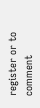register or to comment